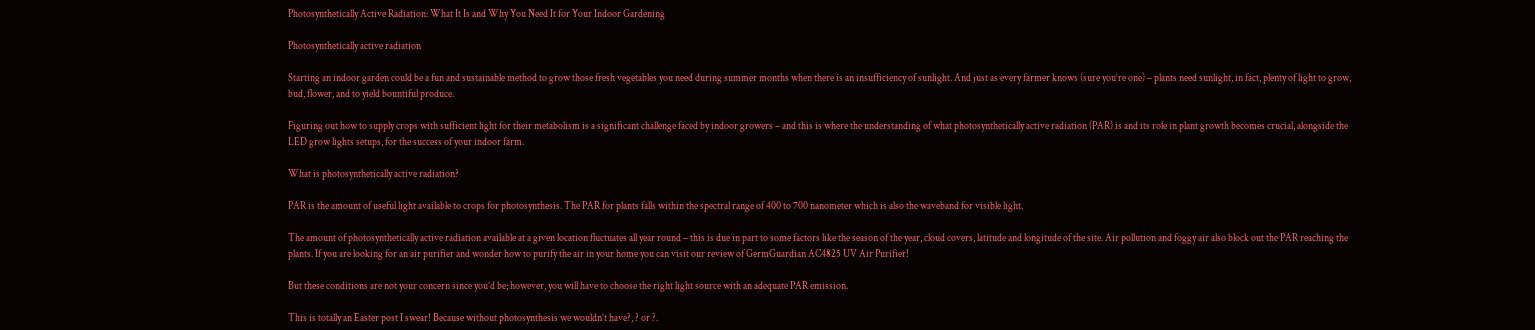Photosynthetically Active Radiation: What It Is and Why You Need It for Your Indoor Gardening

Photosynthetically active radiation

Starting an indoor garden could be a fun and sustainable method to grow those fresh vegetables you need during summer months when there is an insufficiency of sunlight. And just as every farmer knows (sure you’re one) – plants need sunlight, in fact, plenty of light to grow, bud, flower, and to yield bountiful produce.

Figuring out how to supply crops with sufficient light for their metabolism is a significant challenge faced by indoor growers – and this is where the understanding of what photosynthetically active radiation (PAR) is and its role in plant growth becomes crucial, alongside the LED grow lights setups, for the success of your indoor farm.

What is photosynthetically active radiation?

PAR is the amount of useful light available to crops for photosynthesis. The PAR for plants falls within the spectral range of 400 to 700 nanometer which is also the waveband for visible light.

The amount of photosynthetically active radiation available at a given location fluctuates all year round – this is due in part to some factors like the season of the year, cloud covers, latitude and longitude of the site. Air pollution and foggy air also block out the PAR reaching the plants. If you are looking for an air purifier and wonder how to purify the air in your home you can visit our review of GermGuardian AC4825 UV Air Purifier!

But these conditions are not your concern since you’d be; however, you will have to choose the right light source with an adequate PAR emission.

This is totally an Easter post I swear! Because without photosynthesis we wouldn’t have?, ? or ?.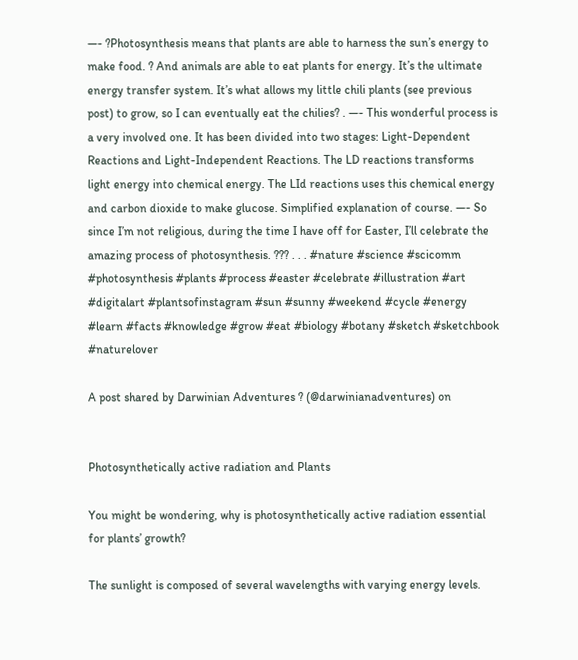—- ?Photosynthesis means that plants are able to harness the sun’s energy to make food. ? And animals are able to eat plants for energy. It’s the ultimate energy transfer system. It’s what allows my little chili plants (see previous post) to grow, so I can eventually eat the chilies? . —- This wonderful process is a very involved one. It has been divided into two stages: Light-Dependent Reactions and Light-Independent Reactions. The LD reactions transforms light energy into chemical energy. The LId reactions uses this chemical energy and carbon dioxide to make glucose. Simplified explanation of course. —- So since I’m not religious, during the time I have off for Easter, I’ll celebrate the amazing process of photosynthesis. ??? . . . #nature #science #scicomm #photosynthesis #plants #process #easter #celebrate #illustration #art #digitalart #plantsofinstagram #sun #sunny #weekend #cycle #energy #learn #facts #knowledge #grow #eat #biology #botany #sketch #sketchbook #naturelover

A post shared by Darwinian Adventures ? (@darwinianadventures) on


Photosynthetically active radiation and Plants

You might be wondering, why is photosynthetically active radiation essential for plants’ growth?

The sunlight is composed of several wavelengths with varying energy levels.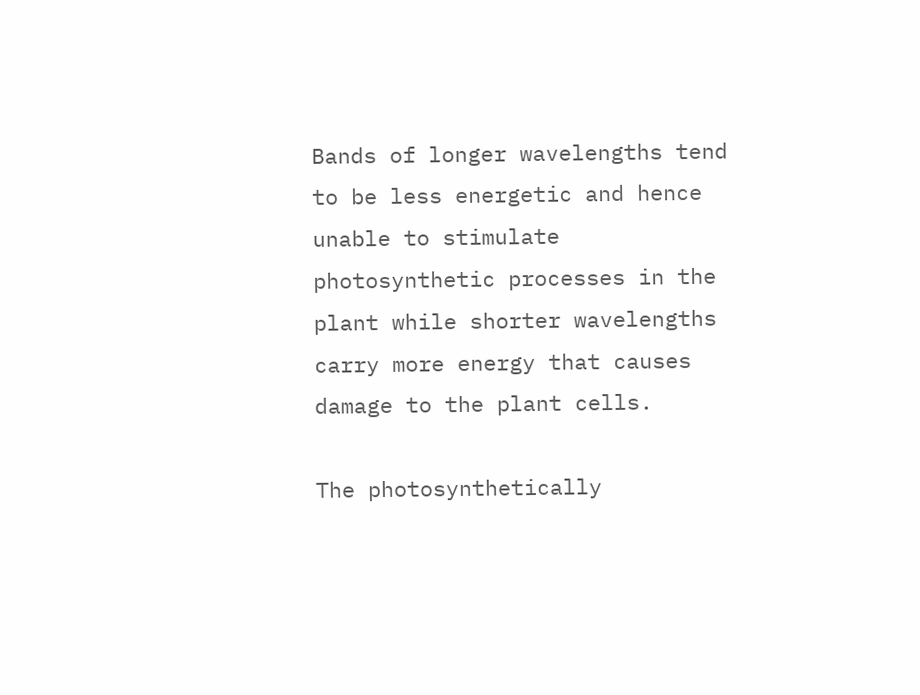Bands of longer wavelengths tend to be less energetic and hence unable to stimulate photosynthetic processes in the plant while shorter wavelengths carry more energy that causes damage to the plant cells.

The photosynthetically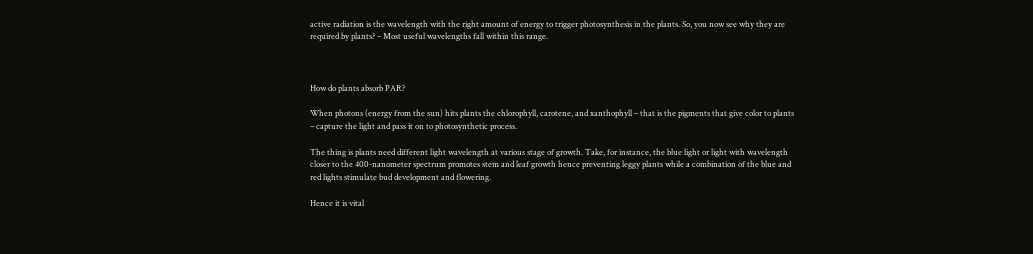active radiation is the wavelength with the right amount of energy to trigger photosynthesis in the plants. So, you now see why they are required by plants? – Most useful wavelengths fall within this range.



How do plants absorb PAR?

When photons (energy from the sun) hits plants the chlorophyll, carotene, and xanthophyll – that is the pigments that give color to plants – capture the light and pass it on to photosynthetic process.

The thing is plants need different light wavelength at various stage of growth. Take, for instance, the blue light or light with wavelength closer to the 400-nanometer spectrum promotes stem and leaf growth hence preventing leggy plants while a combination of the blue and red lights stimulate bud development and flowering.

Hence it is vital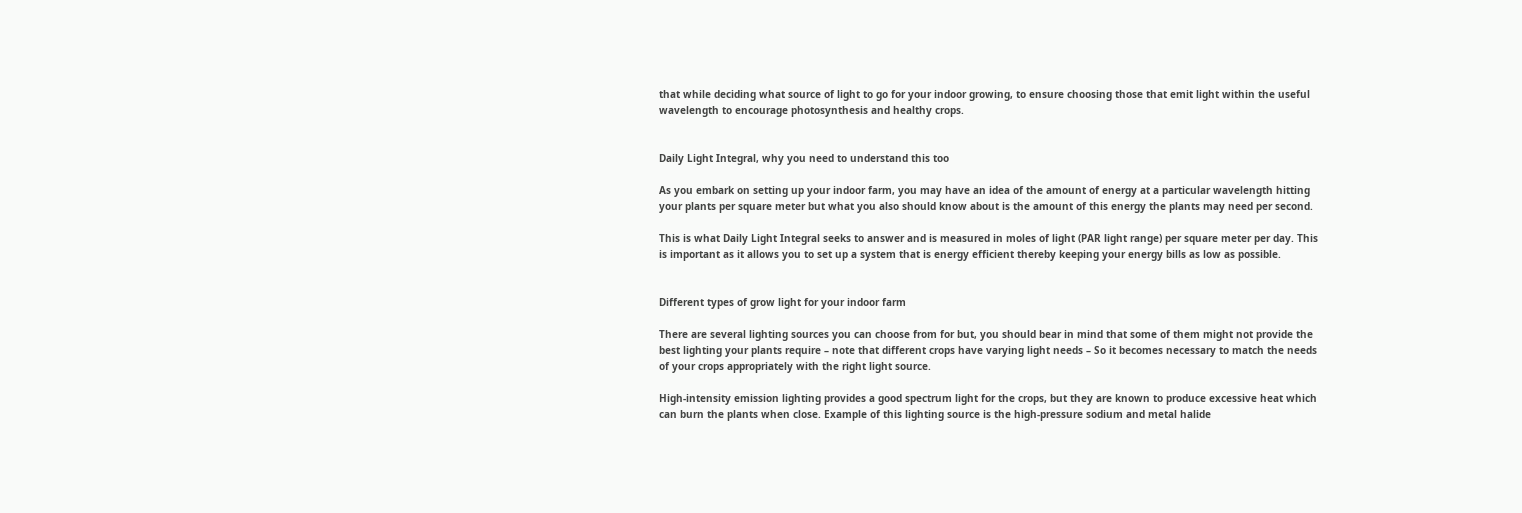that while deciding what source of light to go for your indoor growing, to ensure choosing those that emit light within the useful wavelength to encourage photosynthesis and healthy crops.


Daily Light Integral, why you need to understand this too

As you embark on setting up your indoor farm, you may have an idea of the amount of energy at a particular wavelength hitting your plants per square meter but what you also should know about is the amount of this energy the plants may need per second.

This is what Daily Light Integral seeks to answer and is measured in moles of light (PAR light range) per square meter per day. This is important as it allows you to set up a system that is energy efficient thereby keeping your energy bills as low as possible.


Different types of grow light for your indoor farm

There are several lighting sources you can choose from for but, you should bear in mind that some of them might not provide the best lighting your plants require – note that different crops have varying light needs – So it becomes necessary to match the needs of your crops appropriately with the right light source.

High-intensity emission lighting provides a good spectrum light for the crops, but they are known to produce excessive heat which can burn the plants when close. Example of this lighting source is the high-pressure sodium and metal halide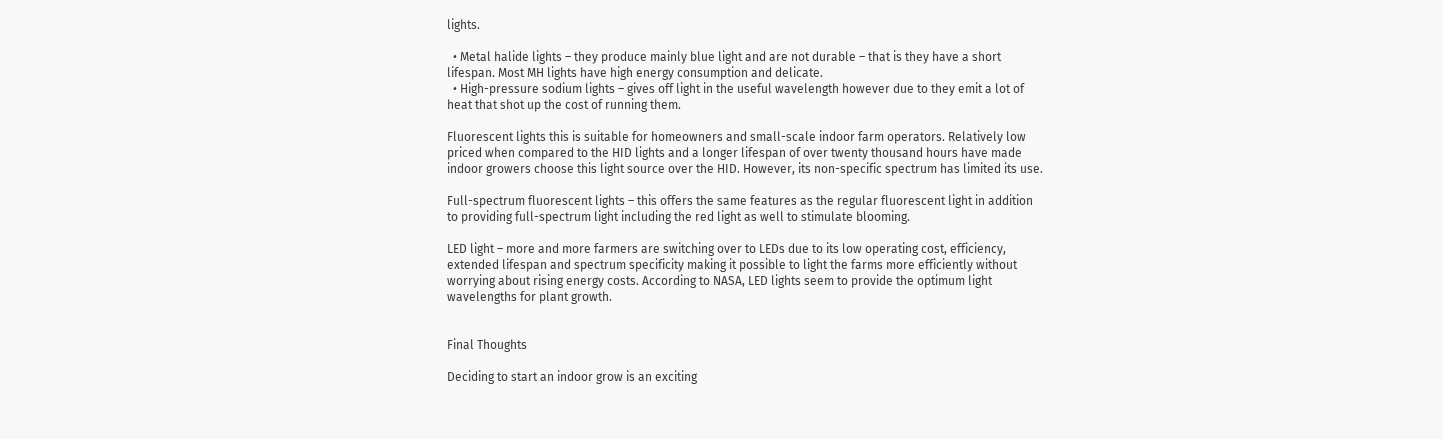lights.

  • Metal halide lights – they produce mainly blue light and are not durable – that is they have a short lifespan. Most MH lights have high energy consumption and delicate.
  • High-pressure sodium lights – gives off light in the useful wavelength however due to they emit a lot of heat that shot up the cost of running them.

Fluorescent lights this is suitable for homeowners and small-scale indoor farm operators. Relatively low priced when compared to the HID lights and a longer lifespan of over twenty thousand hours have made indoor growers choose this light source over the HID. However, its non-specific spectrum has limited its use.

Full-spectrum fluorescent lights – this offers the same features as the regular fluorescent light in addition to providing full-spectrum light including the red light as well to stimulate blooming.

LED light – more and more farmers are switching over to LEDs due to its low operating cost, efficiency, extended lifespan and spectrum specificity making it possible to light the farms more efficiently without worrying about rising energy costs. According to NASA, LED lights seem to provide the optimum light wavelengths for plant growth.


Final Thoughts

Deciding to start an indoor grow is an exciting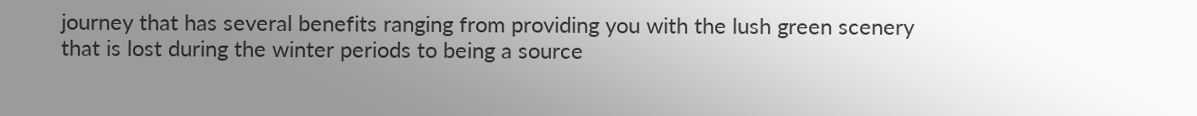journey that has several benefits ranging from providing you with the lush green scenery that is lost during the winter periods to being a source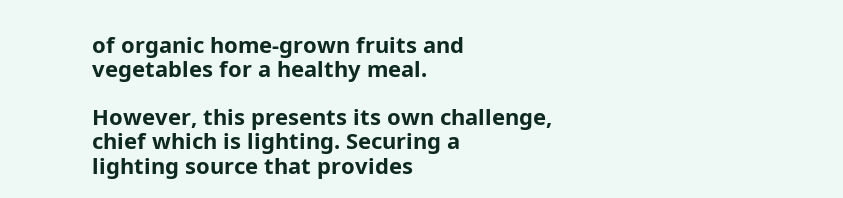of organic home-grown fruits and vegetables for a healthy meal.

However, this presents its own challenge, chief which is lighting. Securing a lighting source that provides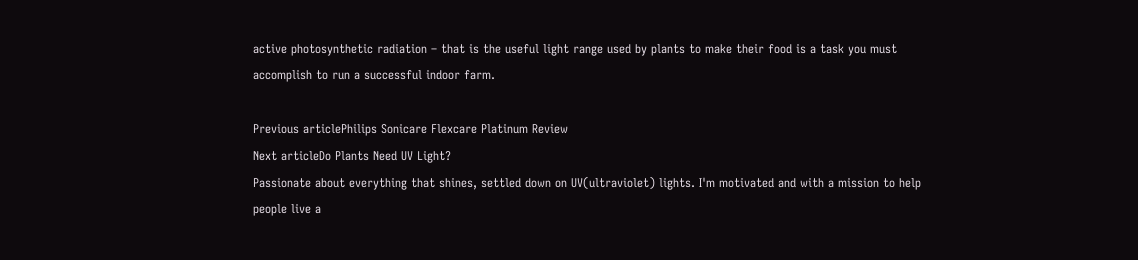active photosynthetic radiation – that is the useful light range used by plants to make their food is a task you must accomplish to run a successful indoor farm.

Previous articlePhilips Sonicare Flexcare Platinum Review
Next articleDo Plants Need UV Light?
Passionate about everything that shines, settled down on UV(ultraviolet) lights. I'm motivated and with a mission to help people live a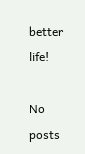better life!

No posts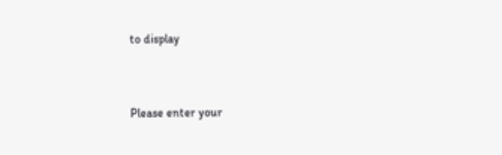to display


Please enter your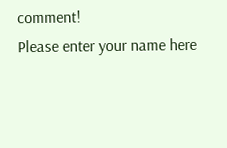comment!
Please enter your name here